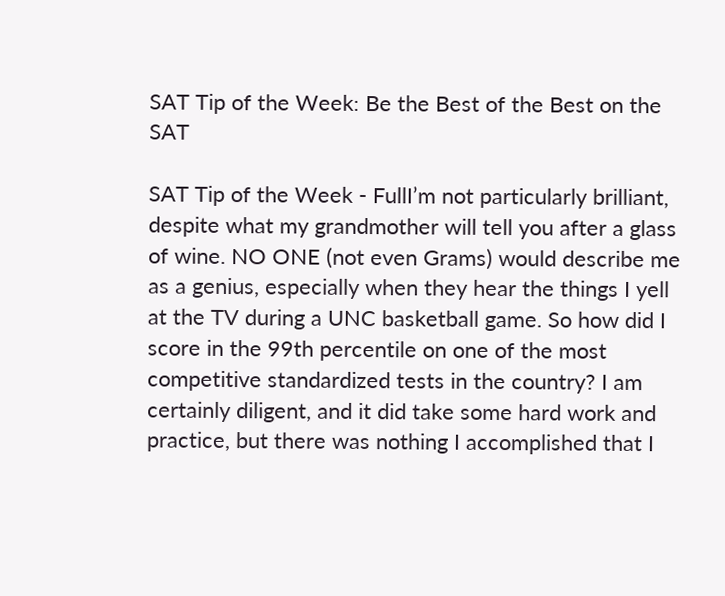SAT Tip of the Week: Be the Best of the Best on the SAT

SAT Tip of the Week - FullI’m not particularly brilliant, despite what my grandmother will tell you after a glass of wine. NO ONE (not even Grams) would describe me as a genius, especially when they hear the things I yell at the TV during a UNC basketball game. So how did I score in the 99th percentile on one of the most competitive standardized tests in the country? I am certainly diligent, and it did take some hard work and practice, but there was nothing I accomplished that I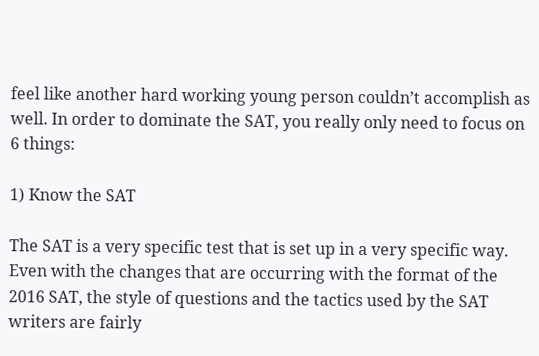feel like another hard working young person couldn’t accomplish as well. In order to dominate the SAT, you really only need to focus on 6 things:

1) Know the SAT

The SAT is a very specific test that is set up in a very specific way. Even with the changes that are occurring with the format of the 2016 SAT, the style of questions and the tactics used by the SAT writers are fairly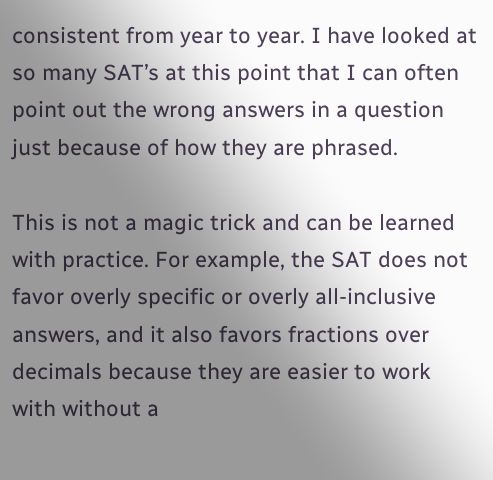consistent from year to year. I have looked at so many SAT’s at this point that I can often point out the wrong answers in a question just because of how they are phrased.

This is not a magic trick and can be learned with practice. For example, the SAT does not favor overly specific or overly all-inclusive answers, and it also favors fractions over decimals because they are easier to work with without a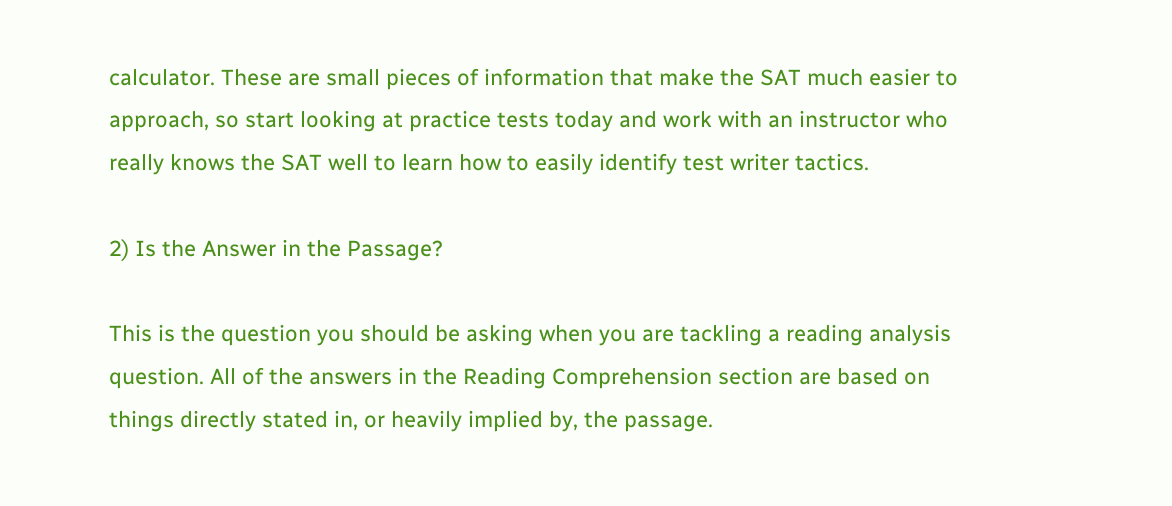calculator. These are small pieces of information that make the SAT much easier to approach, so start looking at practice tests today and work with an instructor who really knows the SAT well to learn how to easily identify test writer tactics.

2) Is the Answer in the Passage?

This is the question you should be asking when you are tackling a reading analysis question. All of the answers in the Reading Comprehension section are based on things directly stated in, or heavily implied by, the passage.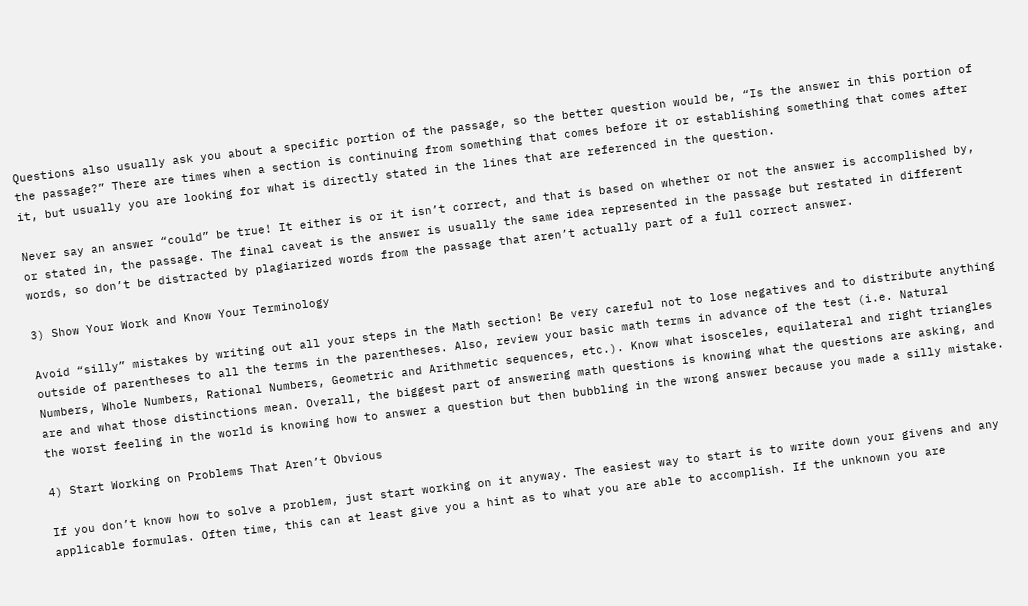Questions also usually ask you about a specific portion of the passage, so the better question would be, “Is the answer in this portion of the passage?” There are times when a section is continuing from something that comes before it or establishing something that comes after it, but usually you are looking for what is directly stated in the lines that are referenced in the question.

Never say an answer “could” be true! It either is or it isn’t correct, and that is based on whether or not the answer is accomplished by, or stated in, the passage. The final caveat is the answer is usually the same idea represented in the passage but restated in different words, so don’t be distracted by plagiarized words from the passage that aren’t actually part of a full correct answer.

3) Show Your Work and Know Your Terminology

Avoid “silly” mistakes by writing out all your steps in the Math section! Be very careful not to lose negatives and to distribute anything outside of parentheses to all the terms in the parentheses. Also, review your basic math terms in advance of the test (i.e. Natural Numbers, Whole Numbers, Rational Numbers, Geometric and Arithmetic sequences, etc.). Know what isosceles, equilateral and right triangles are and what those distinctions mean. Overall, the biggest part of answering math questions is knowing what the questions are asking, and the worst feeling in the world is knowing how to answer a question but then bubbling in the wrong answer because you made a silly mistake.

4) Start Working on Problems That Aren’t Obvious

If you don’t know how to solve a problem, just start working on it anyway. The easiest way to start is to write down your givens and any applicable formulas. Often time, this can at least give you a hint as to what you are able to accomplish. If the unknown you are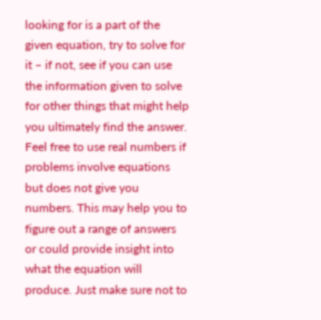looking for is a part of the given equation, try to solve for it – if not, see if you can use the information given to solve for other things that might help you ultimately find the answer. Feel free to use real numbers if problems involve equations but does not give you numbers. This may help you to figure out a range of answers or could provide insight into what the equation will produce. Just make sure not to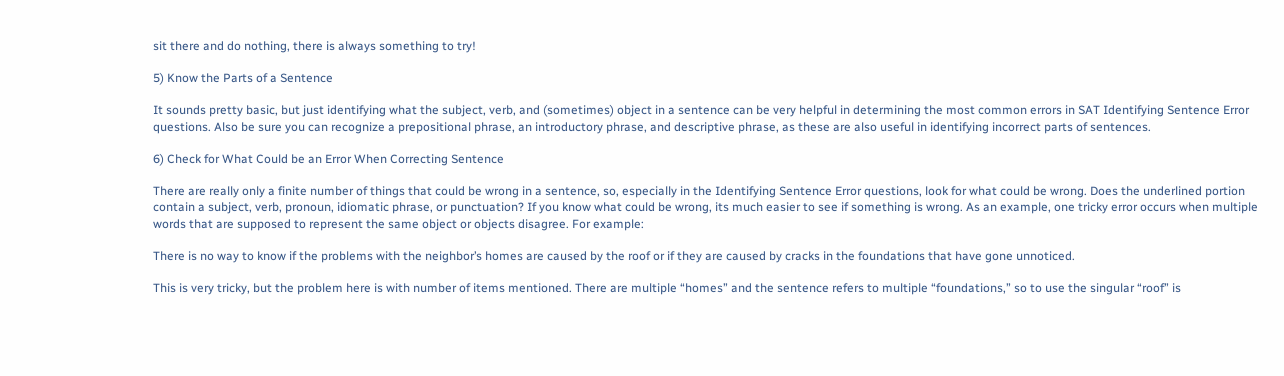sit there and do nothing, there is always something to try!

5) Know the Parts of a Sentence

It sounds pretty basic, but just identifying what the subject, verb, and (sometimes) object in a sentence can be very helpful in determining the most common errors in SAT Identifying Sentence Error questions. Also be sure you can recognize a prepositional phrase, an introductory phrase, and descriptive phrase, as these are also useful in identifying incorrect parts of sentences.

6) Check for What Could be an Error When Correcting Sentence

There are really only a finite number of things that could be wrong in a sentence, so, especially in the Identifying Sentence Error questions, look for what could be wrong. Does the underlined portion contain a subject, verb, pronoun, idiomatic phrase, or punctuation? If you know what could be wrong, its much easier to see if something is wrong. As an example, one tricky error occurs when multiple words that are supposed to represent the same object or objects disagree. For example:

There is no way to know if the problems with the neighbor’s homes are caused by the roof or if they are caused by cracks in the foundations that have gone unnoticed.

This is very tricky, but the problem here is with number of items mentioned. There are multiple “homes” and the sentence refers to multiple “foundations,” so to use the singular “roof” is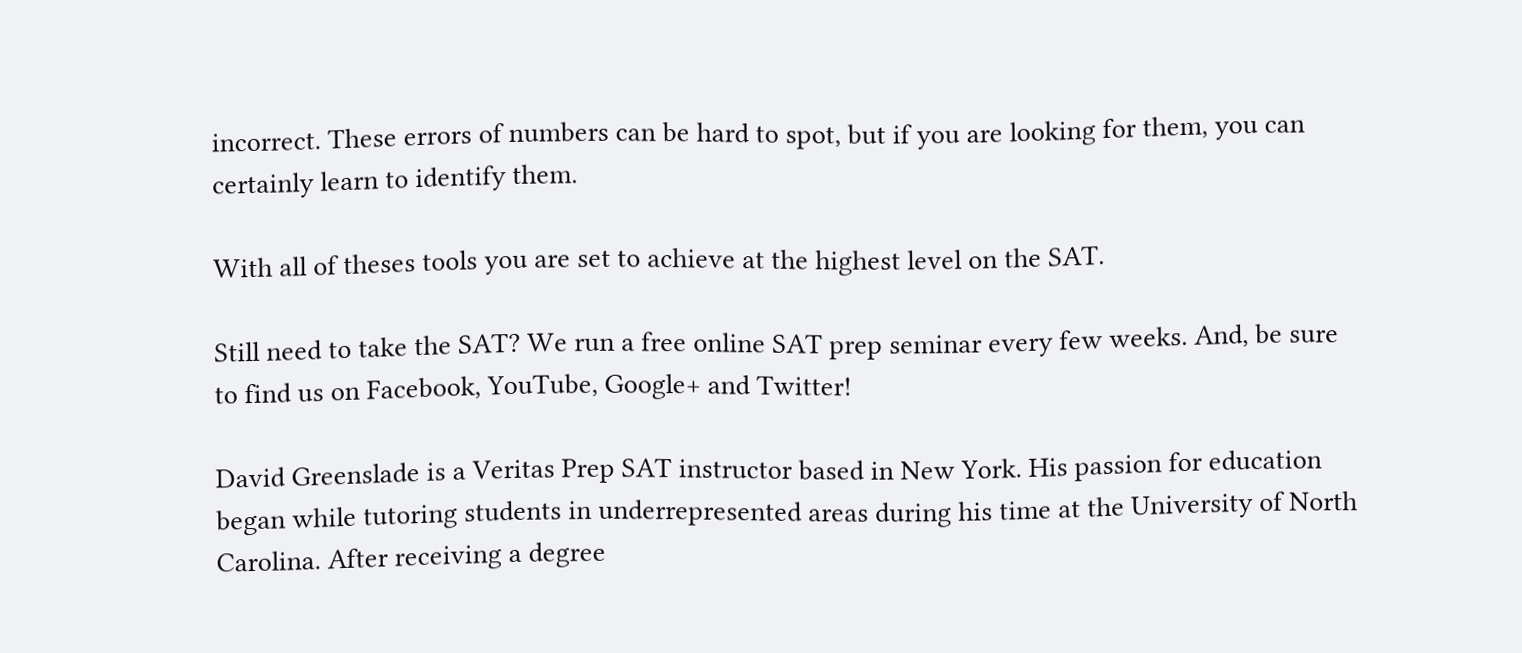incorrect. These errors of numbers can be hard to spot, but if you are looking for them, you can certainly learn to identify them.

With all of theses tools you are set to achieve at the highest level on the SAT.

Still need to take the SAT? We run a free online SAT prep seminar every few weeks. And, be sure to find us on Facebook, YouTube, Google+ and Twitter!

David Greenslade is a Veritas Prep SAT instructor based in New York. His passion for education began while tutoring students in underrepresented areas during his time at the University of North Carolina. After receiving a degree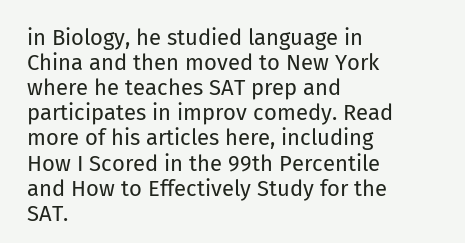in Biology, he studied language in China and then moved to New York where he teaches SAT prep and participates in improv comedy. Read more of his articles here, including How I Scored in the 99th Percentile and How to Effectively Study for the SAT.